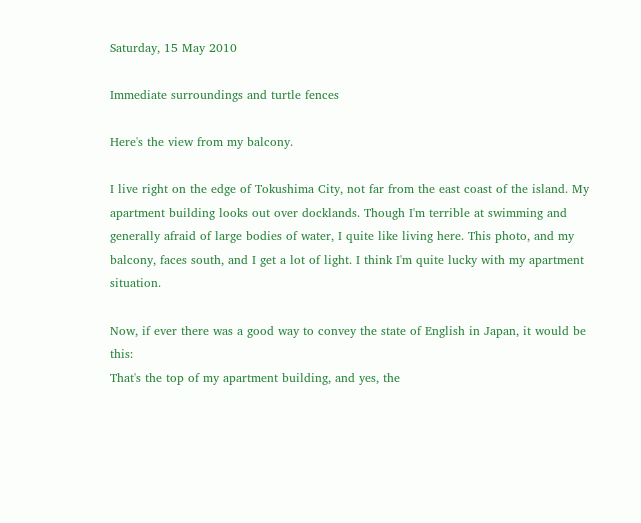Saturday, 15 May 2010

Immediate surroundings and turtle fences

Here's the view from my balcony.

I live right on the edge of Tokushima City, not far from the east coast of the island. My apartment building looks out over docklands. Though I'm terrible at swimming and generally afraid of large bodies of water, I quite like living here. This photo, and my balcony, faces south, and I get a lot of light. I think I'm quite lucky with my apartment situation.

Now, if ever there was a good way to convey the state of English in Japan, it would be this:
That's the top of my apartment building, and yes, the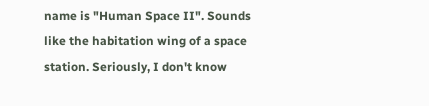name is "Human Space II". Sounds like the habitation wing of a space station. Seriously, I don't know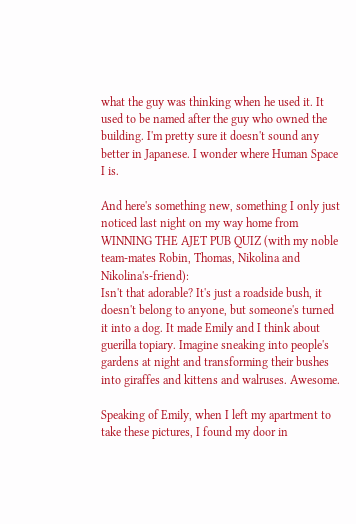what the guy was thinking when he used it. It used to be named after the guy who owned the building. I'm pretty sure it doesn't sound any better in Japanese. I wonder where Human Space I is.

And here's something new, something I only just noticed last night on my way home from WINNING THE AJET PUB QUIZ (with my noble team-mates Robin, Thomas, Nikolina and Nikolina's-friend):
Isn't that adorable? It's just a roadside bush, it doesn't belong to anyone, but someone's turned it into a dog. It made Emily and I think about guerilla topiary. Imagine sneaking into people's gardens at night and transforming their bushes into giraffes and kittens and walruses. Awesome.

Speaking of Emily, when I left my apartment to take these pictures, I found my door in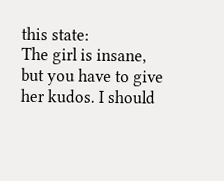this state:
The girl is insane, but you have to give her kudos. I should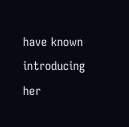have known introducing her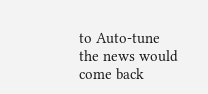to Auto-tune the news would come back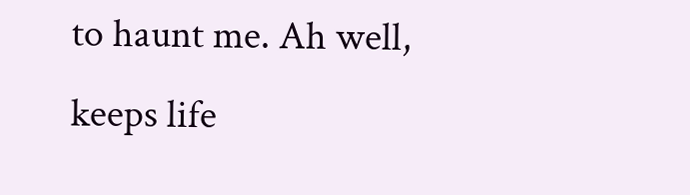to haunt me. Ah well, keeps life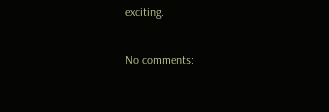exciting.

No comments: